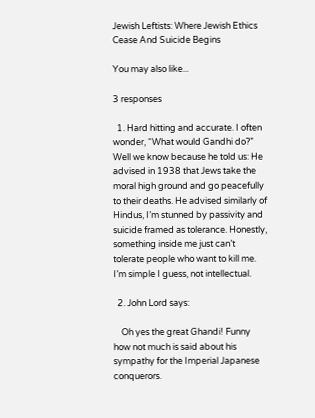Jewish Leftists: Where Jewish Ethics Cease And Suicide Begins

You may also like...

3 responses

  1. Hard hitting and accurate. I often wonder, “What would Gandhi do?” Well we know because he told us: He advised in 1938 that Jews take the moral high ground and go peacefully to their deaths. He advised similarly of Hindus, I’m stunned by passivity and suicide framed as tolerance. Honestly, something inside me just can’t tolerate people who want to kill me. I’m simple I guess, not intellectual.

  2. John Lord says:

    Oh yes the great Ghandi! Funny how not much is said about his sympathy for the Imperial Japanese conquerors.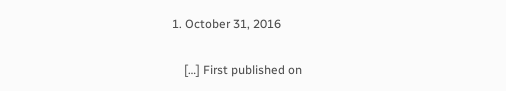1. October 31, 2016

    […] First published on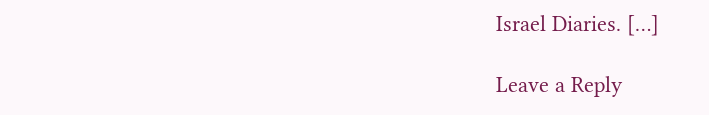Israel Diaries. […]

Leave a Reply